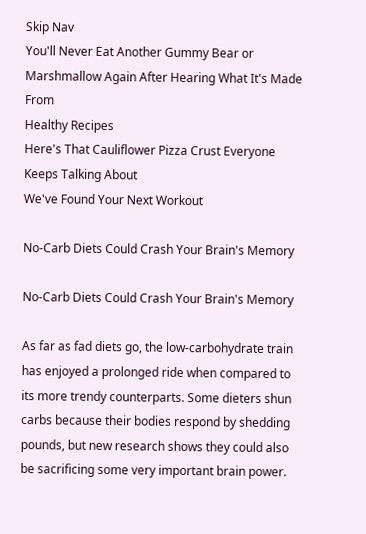Skip Nav
You'll Never Eat Another Gummy Bear or Marshmallow Again After Hearing What It's Made From
Healthy Recipes
Here's That Cauliflower Pizza Crust Everyone Keeps Talking About
We've Found Your Next Workout

No-Carb Diets Could Crash Your Brain's Memory

No-Carb Diets Could Crash Your Brain's Memory

As far as fad diets go, the low-carbohydrate train has enjoyed a prolonged ride when compared to its more trendy counterparts. Some dieters shun carbs because their bodies respond by shedding pounds, but new research shows they could also be sacrificing some very important brain power.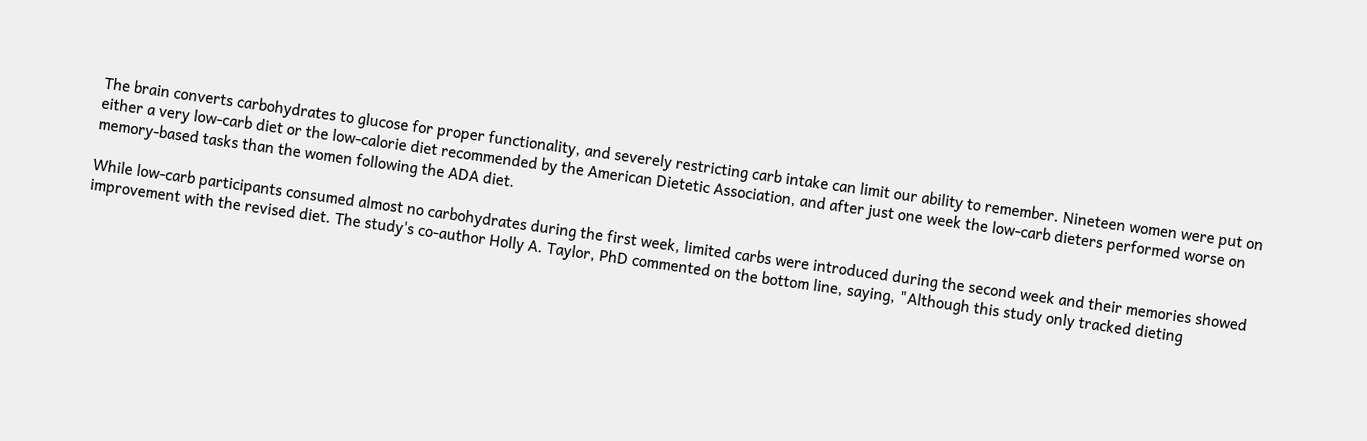The brain converts carbohydrates to glucose for proper functionality, and severely restricting carb intake can limit our ability to remember. Nineteen women were put on either a very low-carb diet or the low-calorie diet recommended by the American Dietetic Association, and after just one week the low-carb dieters performed worse on memory-based tasks than the women following the ADA diet.

While low-carb participants consumed almost no carbohydrates during the first week, limited carbs were introduced during the second week and their memories showed improvement with the revised diet. The study's co-author Holly A. Taylor, PhD commented on the bottom line, saying, "Although this study only tracked dieting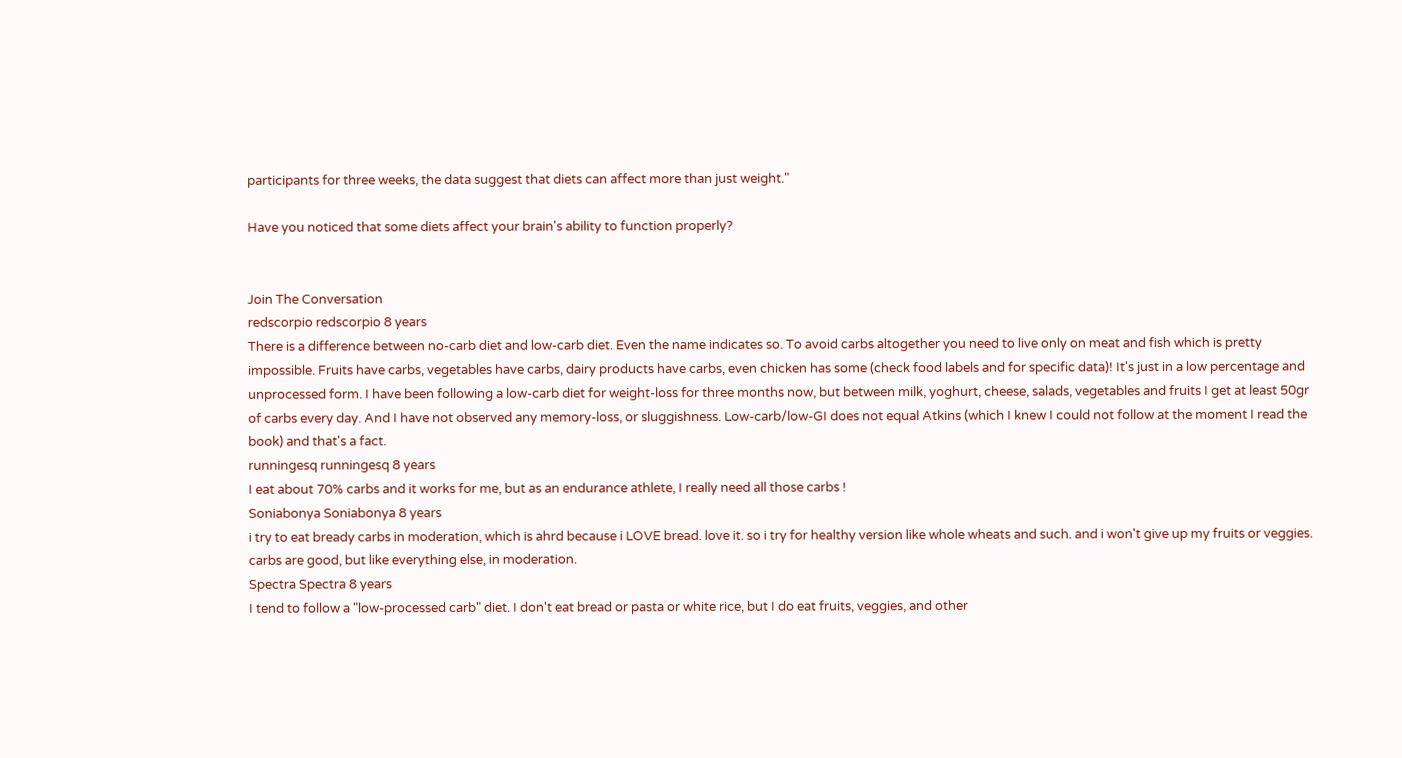participants for three weeks, the data suggest that diets can affect more than just weight."

Have you noticed that some diets affect your brain's ability to function properly?


Join The Conversation
redscorpio redscorpio 8 years
There is a difference between no-carb diet and low-carb diet. Even the name indicates so. To avoid carbs altogether you need to live only on meat and fish which is pretty impossible. Fruits have carbs, vegetables have carbs, dairy products have carbs, even chicken has some (check food labels and for specific data)! It's just in a low percentage and unprocessed form. I have been following a low-carb diet for weight-loss for three months now, but between milk, yoghurt, cheese, salads, vegetables and fruits I get at least 50gr of carbs every day. And I have not observed any memory-loss, or sluggishness. Low-carb/low-GI does not equal Atkins (which I knew I could not follow at the moment I read the book) and that's a fact.
runningesq runningesq 8 years
I eat about 70% carbs and it works for me, but as an endurance athlete, I really need all those carbs !
Soniabonya Soniabonya 8 years
i try to eat bready carbs in moderation, which is ahrd because i LOVE bread. love it. so i try for healthy version like whole wheats and such. and i won't give up my fruits or veggies. carbs are good, but like everything else, in moderation.
Spectra Spectra 8 years
I tend to follow a "low-processed carb" diet. I don't eat bread or pasta or white rice, but I do eat fruits, veggies, and other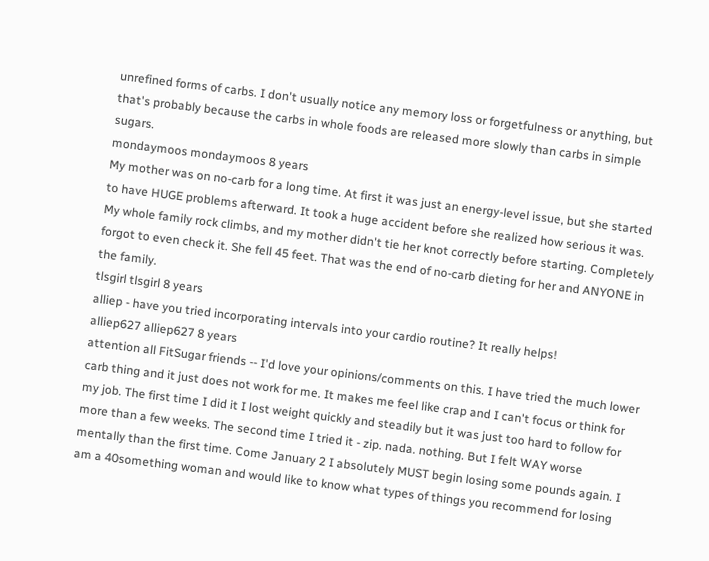unrefined forms of carbs. I don't usually notice any memory loss or forgetfulness or anything, but that's probably because the carbs in whole foods are released more slowly than carbs in simple sugars.
mondaymoos mondaymoos 8 years
My mother was on no-carb for a long time. At first it was just an energy-level issue, but she started to have HUGE problems afterward. It took a huge accident before she realized how serious it was. My whole family rock climbs, and my mother didn't tie her knot correctly before starting. Completely forgot to even check it. She fell 45 feet. That was the end of no-carb dieting for her and ANYONE in the family.
tlsgirl tlsgirl 8 years
alliep - have you tried incorporating intervals into your cardio routine? It really helps!
alliep627 alliep627 8 years
attention all FitSugar friends -- I'd love your opinions/comments on this. I have tried the much lower carb thing and it just does not work for me. It makes me feel like crap and I can't focus or think for my job. The first time I did it I lost weight quickly and steadily but it was just too hard to follow for more than a few weeks. The second time I tried it - zip. nada. nothing. But I felt WAY worse mentally than the first time. Come January 2 I absolutely MUST begin losing some pounds again. I am a 40something woman and would like to know what types of things you recommend for losing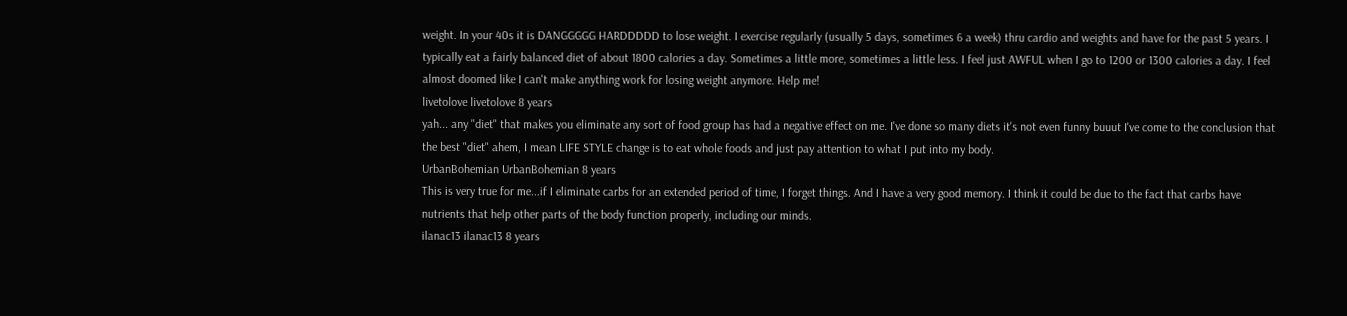weight. In your 40s it is DANGGGGG HARDDDDD to lose weight. I exercise regularly (usually 5 days, sometimes 6 a week) thru cardio and weights and have for the past 5 years. I typically eat a fairly balanced diet of about 1800 calories a day. Sometimes a little more, sometimes a little less. I feel just AWFUL when I go to 1200 or 1300 calories a day. I feel almost doomed like I can't make anything work for losing weight anymore. Help me!
livetolove livetolove 8 years
yah... any "diet" that makes you eliminate any sort of food group has had a negative effect on me. I've done so many diets it's not even funny buuut I've come to the conclusion that the best "diet" ahem, I mean LIFE STYLE change is to eat whole foods and just pay attention to what I put into my body.
UrbanBohemian UrbanBohemian 8 years
This is very true for me...if I eliminate carbs for an extended period of time, I forget things. And I have a very good memory. I think it could be due to the fact that carbs have nutrients that help other parts of the body function properly, including our minds.
ilanac13 ilanac13 8 years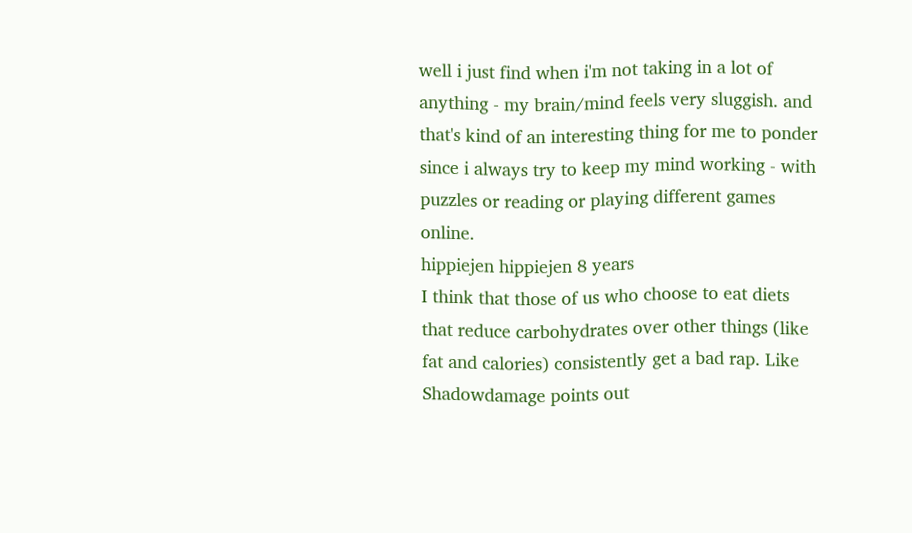well i just find when i'm not taking in a lot of anything - my brain/mind feels very sluggish. and that's kind of an interesting thing for me to ponder since i always try to keep my mind working - with puzzles or reading or playing different games online.
hippiejen hippiejen 8 years
I think that those of us who choose to eat diets that reduce carbohydrates over other things (like fat and calories) consistently get a bad rap. Like Shadowdamage points out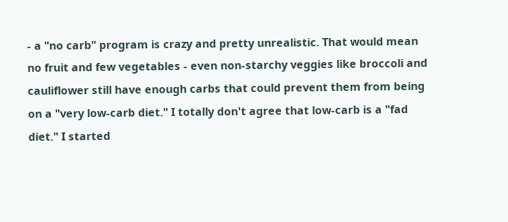- a "no carb" program is crazy and pretty unrealistic. That would mean no fruit and few vegetables - even non-starchy veggies like broccoli and cauliflower still have enough carbs that could prevent them from being on a "very low-carb diet." I totally don't agree that low-carb is a "fad diet." I started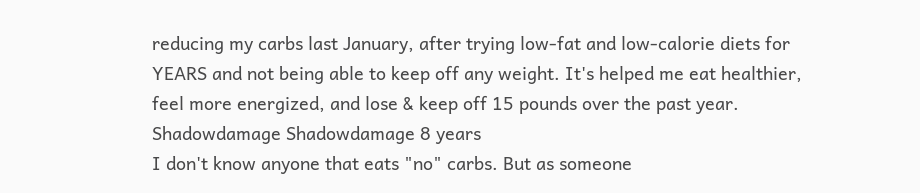reducing my carbs last January, after trying low-fat and low-calorie diets for YEARS and not being able to keep off any weight. It's helped me eat healthier, feel more energized, and lose & keep off 15 pounds over the past year.
Shadowdamage Shadowdamage 8 years
I don't know anyone that eats "no" carbs. But as someone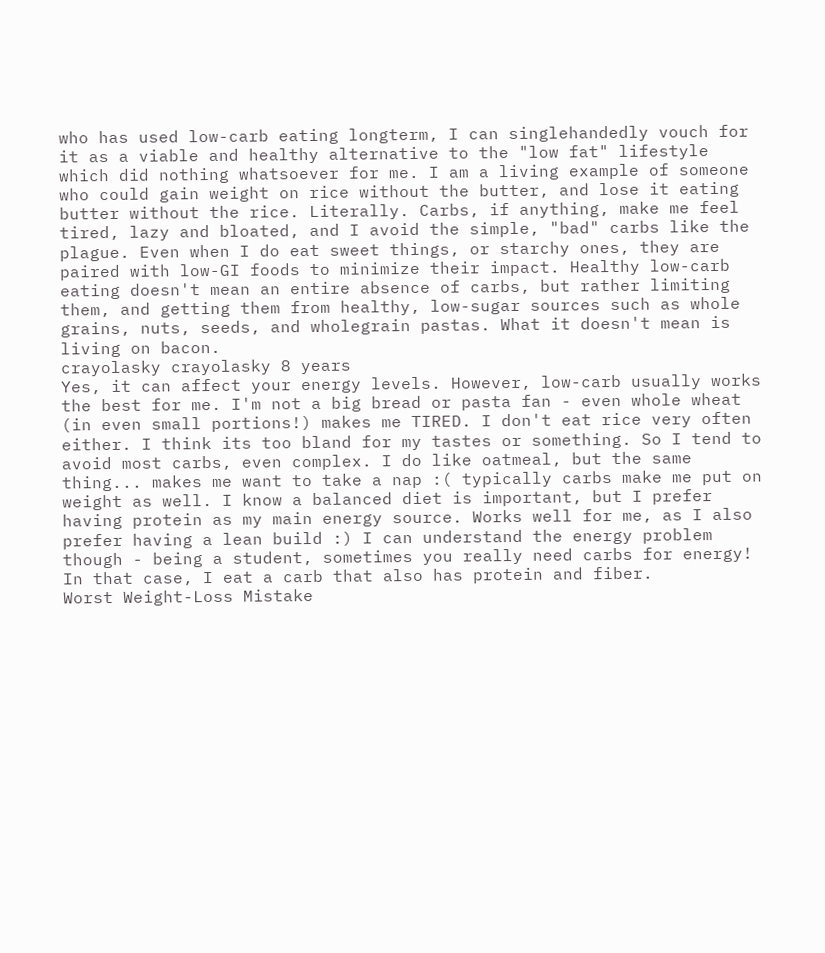who has used low-carb eating longterm, I can singlehandedly vouch for it as a viable and healthy alternative to the "low fat" lifestyle which did nothing whatsoever for me. I am a living example of someone who could gain weight on rice without the butter, and lose it eating butter without the rice. Literally. Carbs, if anything, make me feel tired, lazy and bloated, and I avoid the simple, "bad" carbs like the plague. Even when I do eat sweet things, or starchy ones, they are paired with low-GI foods to minimize their impact. Healthy low-carb eating doesn't mean an entire absence of carbs, but rather limiting them, and getting them from healthy, low-sugar sources such as whole grains, nuts, seeds, and wholegrain pastas. What it doesn't mean is living on bacon.
crayolasky crayolasky 8 years
Yes, it can affect your energy levels. However, low-carb usually works the best for me. I'm not a big bread or pasta fan - even whole wheat (in even small portions!) makes me TIRED. I don't eat rice very often either. I think its too bland for my tastes or something. So I tend to avoid most carbs, even complex. I do like oatmeal, but the same thing... makes me want to take a nap :( typically carbs make me put on weight as well. I know a balanced diet is important, but I prefer having protein as my main energy source. Works well for me, as I also prefer having a lean build :) I can understand the energy problem though - being a student, sometimes you really need carbs for energy! In that case, I eat a carb that also has protein and fiber.
Worst Weight-Loss Mistake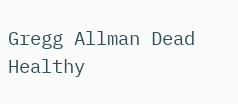Gregg Allman Dead
Healthy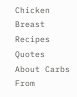Chicken Breast Recipes
Quotes About Carbs
From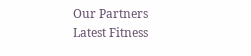Our Partners
Latest Fitness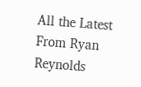All the Latest From Ryan Reynolds